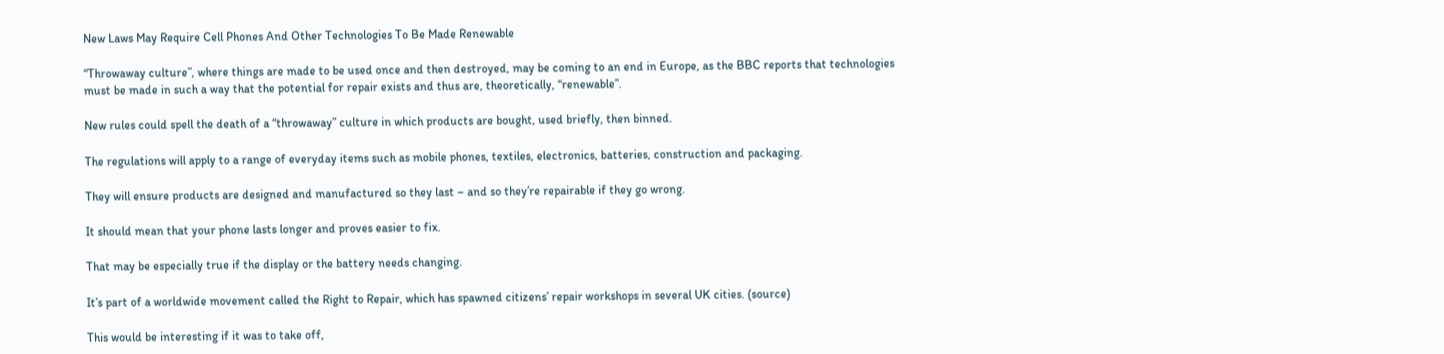New Laws May Require Cell Phones And Other Technologies To Be Made Renewable

“Throwaway culture”, where things are made to be used once and then destroyed, may be coming to an end in Europe, as the BBC reports that technologies must be made in such a way that the potential for repair exists and thus are, theoretically, “renewable”.

New rules could spell the death of a “throwaway” culture in which products are bought, used briefly, then binned.

The regulations will apply to a range of everyday items such as mobile phones, textiles, electronics, batteries, construction and packaging.

They will ensure products are designed and manufactured so they last – and so they’re repairable if they go wrong.

It should mean that your phone lasts longer and proves easier to fix.

That may be especially true if the display or the battery needs changing.

It’s part of a worldwide movement called the Right to Repair, which has spawned citizens’ repair workshops in several UK cities. (source)

This would be interesting if it was to take off,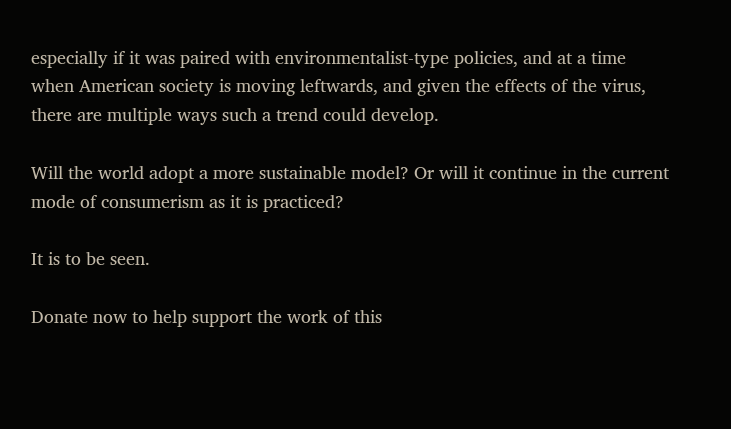especially if it was paired with environmentalist-type policies, and at a time when American society is moving leftwards, and given the effects of the virus, there are multiple ways such a trend could develop.

Will the world adopt a more sustainable model? Or will it continue in the current mode of consumerism as it is practiced?

It is to be seen.

Donate now to help support the work of this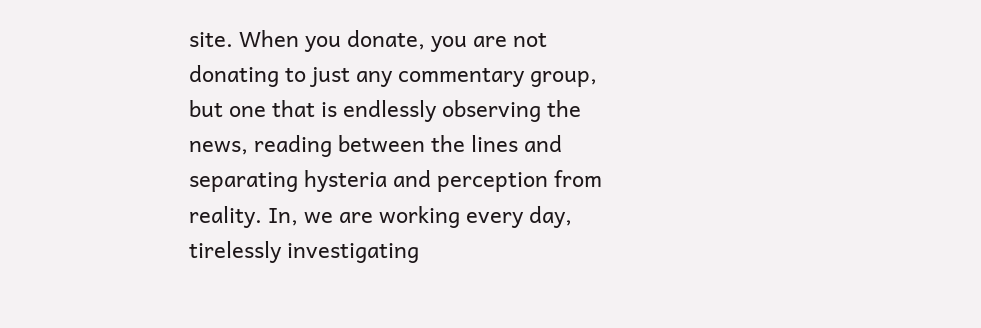site. When you donate, you are not donating to just any commentary group, but one that is endlessly observing the news, reading between the lines and separating hysteria and perception from reality. In, we are working every day, tirelessly investigating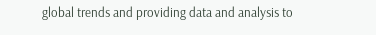global trends and providing data and analysis to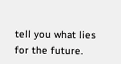tell you what lies for the future.